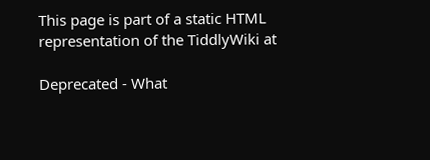This page is part of a static HTML representation of the TiddlyWiki at

Deprecated - What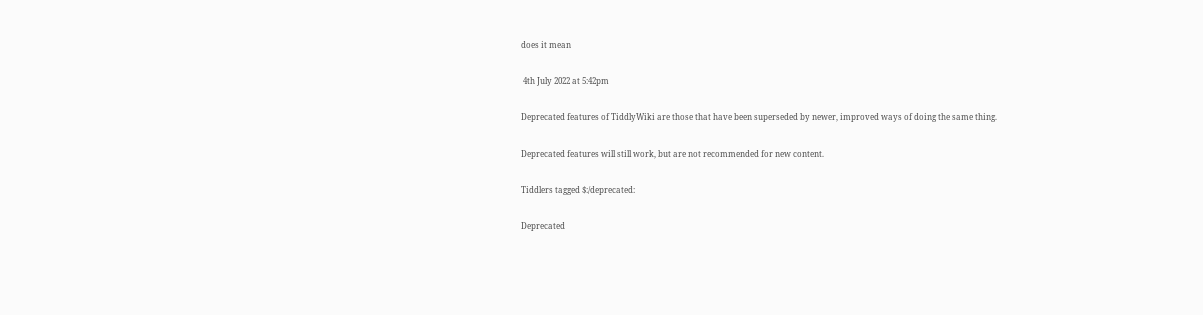does it mean

 4th July 2022 at 5:42pm

Deprecated features of TiddlyWiki are those that have been superseded by newer, improved ways of doing the same thing.

Deprecated features will still work, but are not recommended for new content.

Tiddlers tagged $:/deprecated:

Deprecated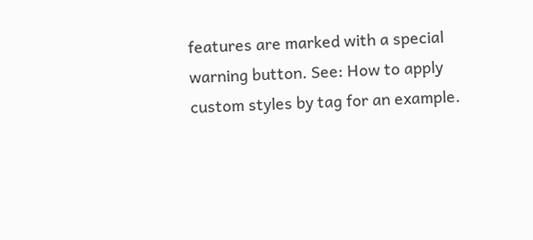features are marked with a special warning button. See: How to apply custom styles by tag for an example.